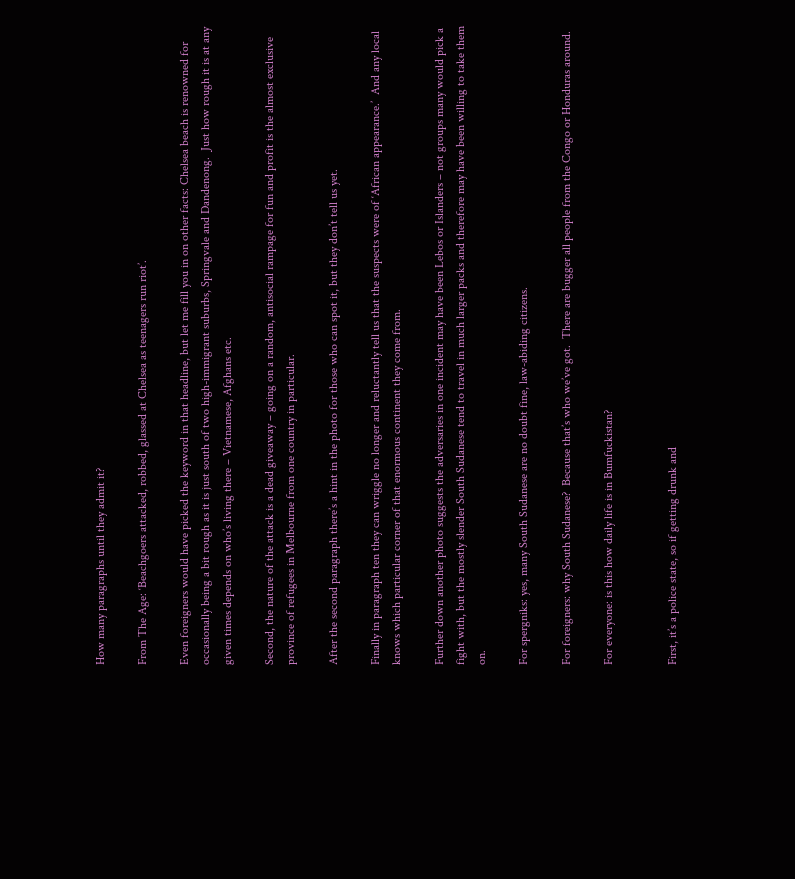How many paragraphs until they admit it?

From The Age: ‘Beachgoers attacked, robbed, glassed at Chelsea as teenagers run riot’.

Even foreigners would have picked the keyword in that headline, but let me fill you in on other facts: Chelsea beach is renowned for occasionally being a bit rough as it is just south of two high-immigrant suburbs, Springvale and Dandenong.  Just how rough it is at any given times depends on who’s living there – Vietnamese, Afghans etc.

Second, the nature of the attack is a dead giveaway – going on a random, antisocial rampage for fun and profit is the almost exclusive province of refugees in Melbourne from one country in particular.

After the second paragraph there’s a hint in the photo for those who can spot it, but they don’t tell us yet.

Finally in paragraph ten they can wriggle no longer and reluctantly tell us that the suspects were of ‘African appearance.’  And any local knows which particular corner of that enormous continent they come from.

Further down another photo suggests the adversaries in one incident may have been Lebos or Islanders – not groups many would pick a fight with, but the mostly slender South Sudanese tend to travel in much larger packs and therefore may have been willing to take them on.

For spergniks: yes, many South Sudanese are no doubt fine, law-abiding citizens.

For foreigners: why South Sudanese?  Because that’s who we’ve got.  There are bugger all people from the Congo or Honduras around.

For everyone: is this how daily life is in Bumfuckistan?


First, it’s a police state, so if getting drunk and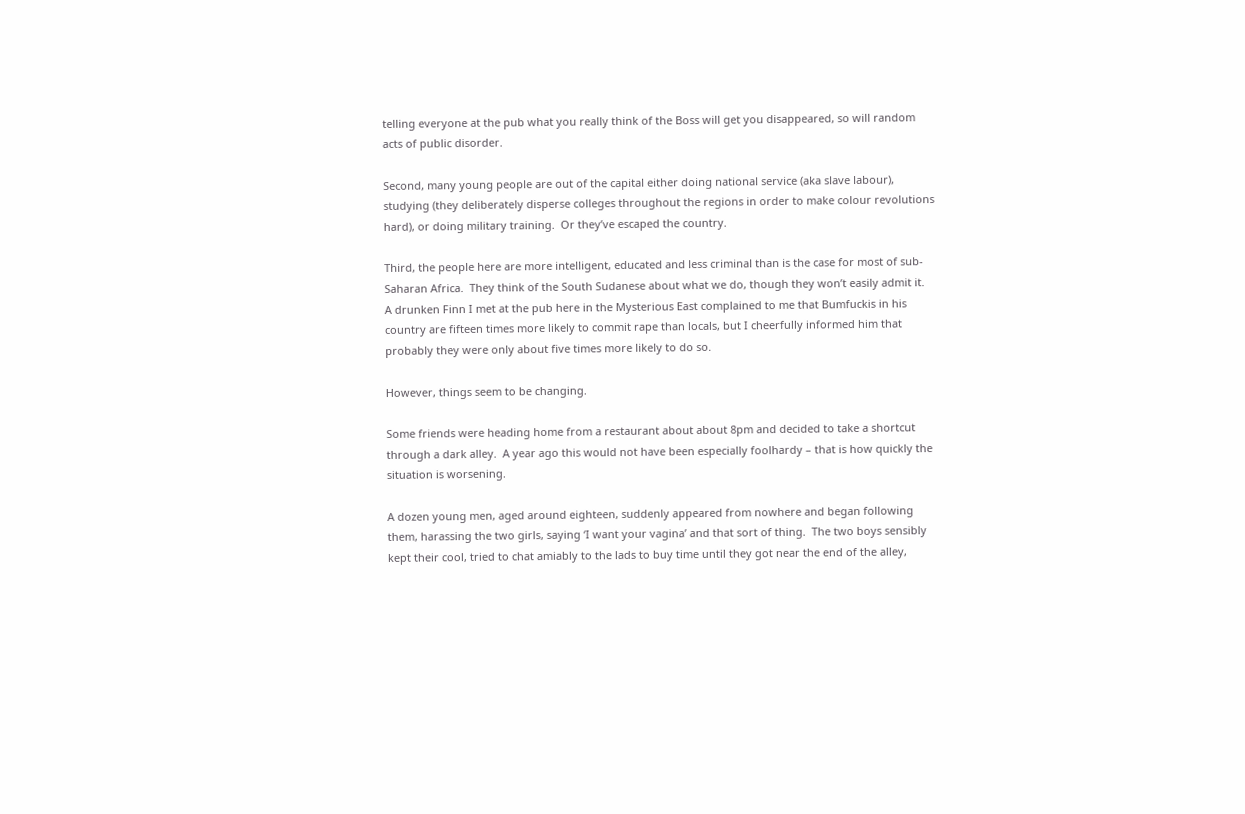telling everyone at the pub what you really think of the Boss will get you disappeared, so will random acts of public disorder.

Second, many young people are out of the capital either doing national service (aka slave labour), studying (they deliberately disperse colleges throughout the regions in order to make colour revolutions hard), or doing military training.  Or they’ve escaped the country.

Third, the people here are more intelligent, educated and less criminal than is the case for most of sub-Saharan Africa.  They think of the South Sudanese about what we do, though they won’t easily admit it.  A drunken Finn I met at the pub here in the Mysterious East complained to me that Bumfuckis in his country are fifteen times more likely to commit rape than locals, but I cheerfully informed him that probably they were only about five times more likely to do so.

However, things seem to be changing.

Some friends were heading home from a restaurant about about 8pm and decided to take a shortcut through a dark alley.  A year ago this would not have been especially foolhardy – that is how quickly the situation is worsening.

A dozen young men, aged around eighteen, suddenly appeared from nowhere and began following them, harassing the two girls, saying ‘I want your vagina’ and that sort of thing.  The two boys sensibly kept their cool, tried to chat amiably to the lads to buy time until they got near the end of the alley,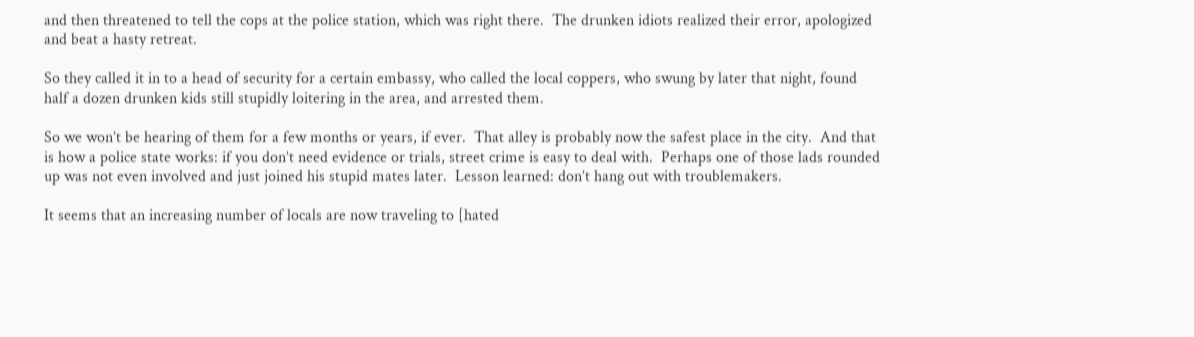and then threatened to tell the cops at the police station, which was right there.  The drunken idiots realized their error, apologized and beat a hasty retreat.

So they called it in to a head of security for a certain embassy, who called the local coppers, who swung by later that night, found half a dozen drunken kids still stupidly loitering in the area, and arrested them.

So we won’t be hearing of them for a few months or years, if ever.  That alley is probably now the safest place in the city.  And that is how a police state works: if you don’t need evidence or trials, street crime is easy to deal with.  Perhaps one of those lads rounded up was not even involved and just joined his stupid mates later.  Lesson learned: don’t hang out with troublemakers.

It seems that an increasing number of locals are now traveling to [hated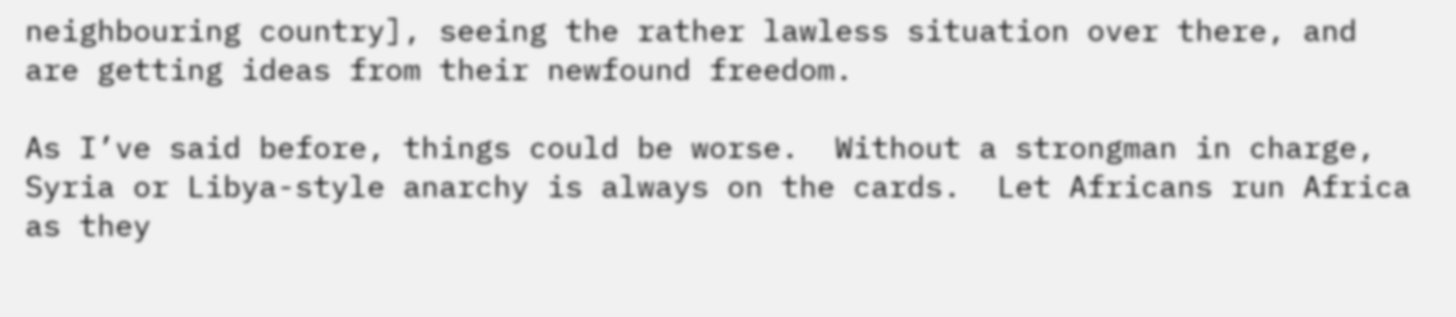neighbouring country], seeing the rather lawless situation over there, and are getting ideas from their newfound freedom.

As I’ve said before, things could be worse.  Without a strongman in charge, Syria or Libya-style anarchy is always on the cards.  Let Africans run Africa as they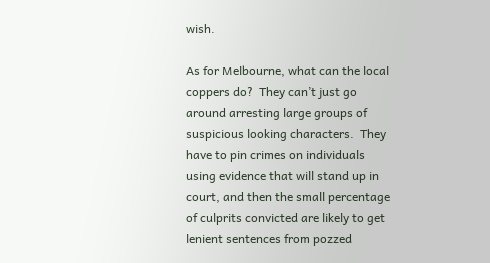wish.

As for Melbourne, what can the local coppers do?  They can’t just go around arresting large groups of suspicious looking characters.  They have to pin crimes on individuals using evidence that will stand up in court, and then the small percentage of culprits convicted are likely to get lenient sentences from pozzed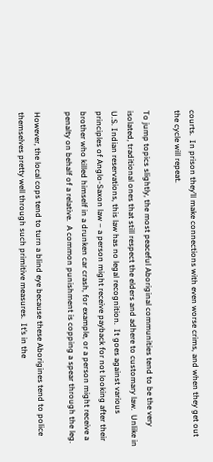courts.  In prison they’ll make connections with even worse crims, and when they get out the cycle will repeat.

To jump topics slightly, the most peaceful Aboriginal communities tend to be the very isolated, traditional ones that still respect the elders and adhere to customary law.  Unlike in U.S. Indian reservations, this law has no legal recognition.  It goes against various principles of Anglo-Saxon law – a person might receive payback for not looking after their brother who killed himself in a drunken car crash, for example, or a person might receive a penalty on behalf of a relative.  A common punishment is copping a spear through the leg.

However, the local cops tend to turn a blind eye because these Aborigines tend to police themselves pretty well through such primitive measures.  It’s in the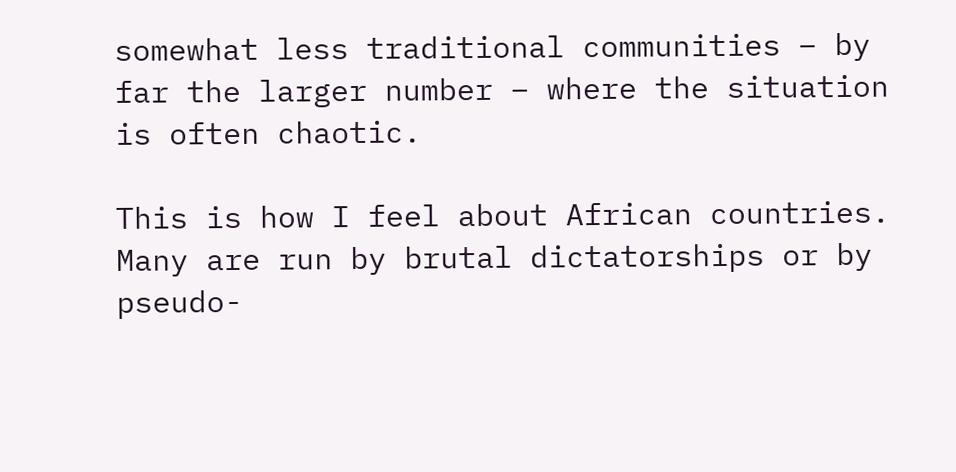somewhat less traditional communities – by far the larger number – where the situation is often chaotic.

This is how I feel about African countries.  Many are run by brutal dictatorships or by pseudo-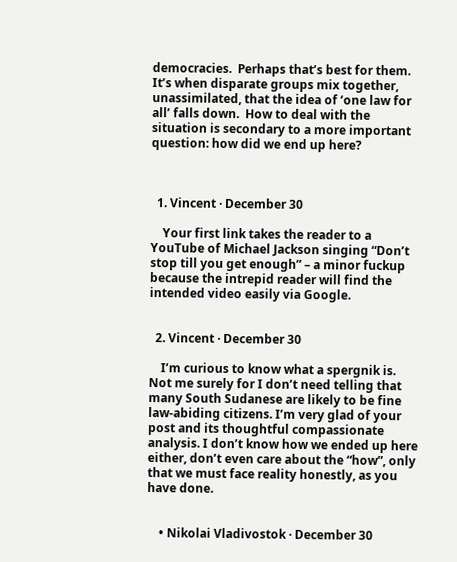democracies.  Perhaps that’s best for them.  It’s when disparate groups mix together, unassimilated, that the idea of ‘one law for all’ falls down.  How to deal with the situation is secondary to a more important question: how did we end up here?



  1. Vincent · December 30

    Your first link takes the reader to a YouTube of Michael Jackson singing “Don’t stop till you get enough” – a minor fuckup because the intrepid reader will find the intended video easily via Google.


  2. Vincent · December 30

    I’m curious to know what a spergnik is. Not me surely for I don’t need telling that many South Sudanese are likely to be fine law-abiding citizens. I’m very glad of your post and its thoughtful compassionate analysis. I don’t know how we ended up here either, don’t even care about the “how”, only that we must face reality honestly, as you have done.


    • Nikolai Vladivostok · December 30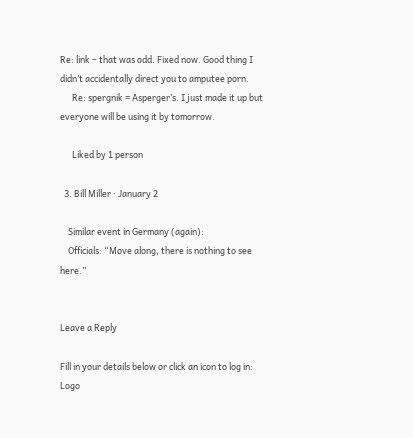Re: link – that was odd. Fixed now. Good thing I didn’t accidentally direct you to amputee porn.
      Re: spergnik = Asperger’s. I just made it up but everyone will be using it by tomorrow.

      Liked by 1 person

  3. Bill Miller · January 2

    Similar event in Germany (again):
    Officials: “Move along, there is nothing to see here.”


Leave a Reply

Fill in your details below or click an icon to log in: Logo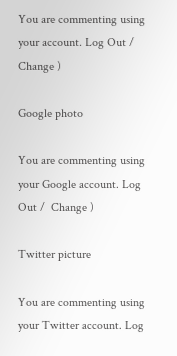You are commenting using your account. Log Out /  Change )

Google photo

You are commenting using your Google account. Log Out /  Change )

Twitter picture

You are commenting using your Twitter account. Log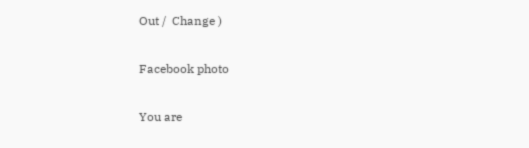Out /  Change )

Facebook photo

You are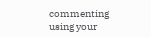commenting using your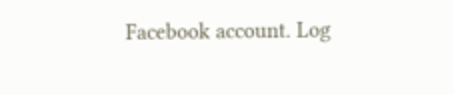Facebook account. Log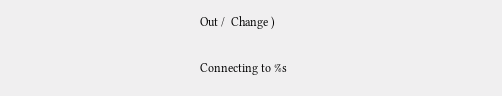Out /  Change )

Connecting to %s